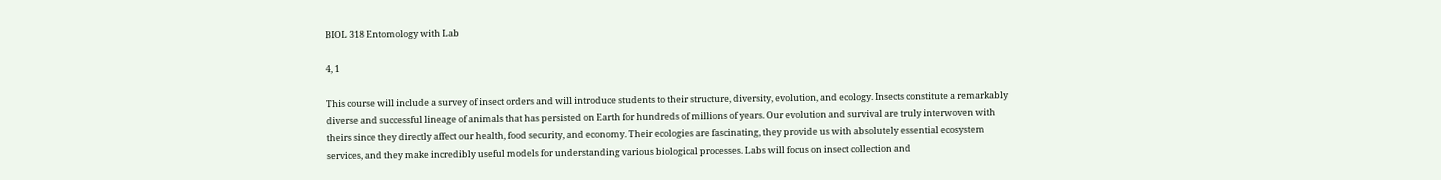BIOL 318 Entomology with Lab

4, 1

This course will include a survey of insect orders and will introduce students to their structure, diversity, evolution, and ecology. Insects constitute a remarkably diverse and successful lineage of animals that has persisted on Earth for hundreds of millions of years. Our evolution and survival are truly interwoven with theirs since they directly affect our health, food security, and economy. Their ecologies are fascinating, they provide us with absolutely essential ecosystem services, and they make incredibly useful models for understanding various biological processes. Labs will focus on insect collection and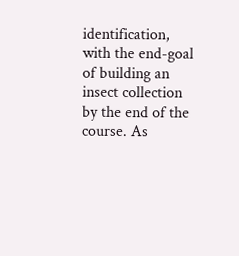identification, with the end-goal of building an insect collection by the end of the course. As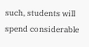such, students will spend considerable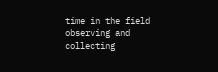time in the field observing and collecting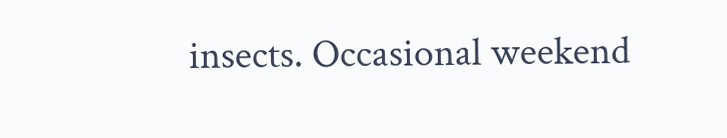insects. Occasional weekend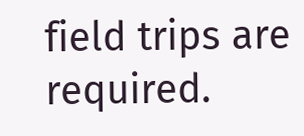field trips are required.